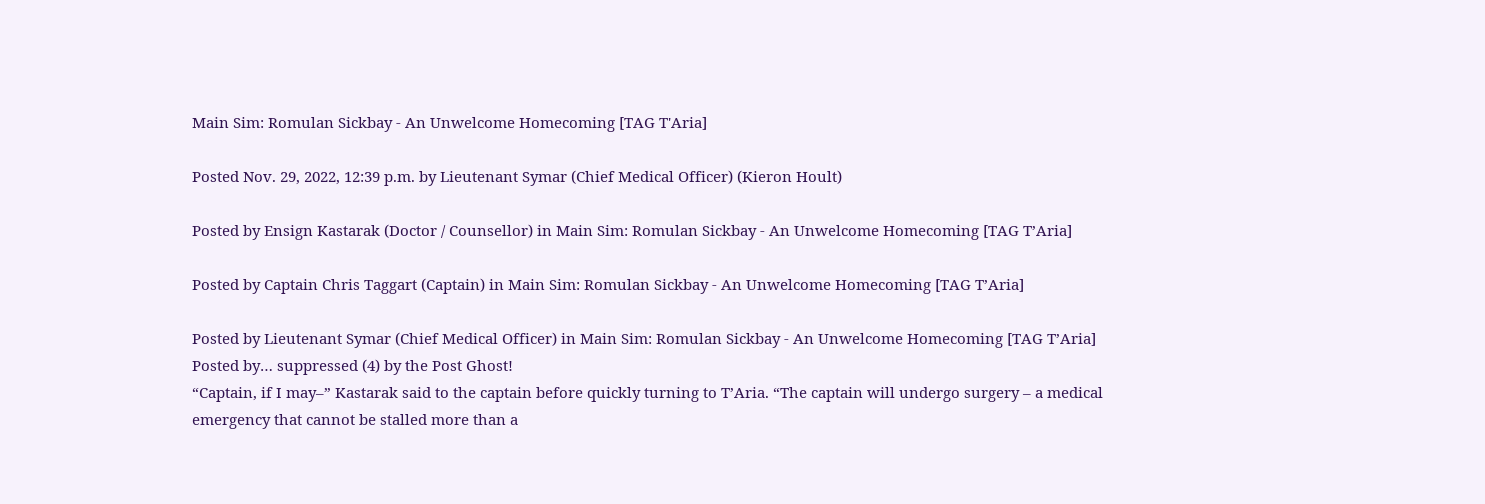Main Sim: Romulan Sickbay - An Unwelcome Homecoming [TAG T'Aria]

Posted Nov. 29, 2022, 12:39 p.m. by Lieutenant Symar (Chief Medical Officer) (Kieron Hoult)

Posted by Ensign Kastarak (Doctor / Counsellor) in Main Sim: Romulan Sickbay - An Unwelcome Homecoming [TAG T’Aria]

Posted by Captain Chris Taggart (Captain) in Main Sim: Romulan Sickbay - An Unwelcome Homecoming [TAG T’Aria]

Posted by Lieutenant Symar (Chief Medical Officer) in Main Sim: Romulan Sickbay - An Unwelcome Homecoming [TAG T’Aria]
Posted by… suppressed (4) by the Post Ghost!
“Captain, if I may–” Kastarak said to the captain before quickly turning to T’Aria. “The captain will undergo surgery – a medical emergency that cannot be stalled more than a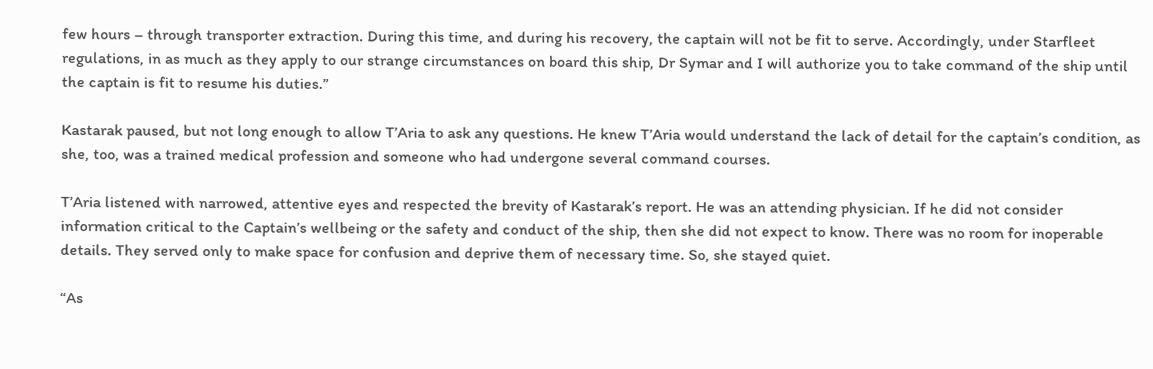few hours – through transporter extraction. During this time, and during his recovery, the captain will not be fit to serve. Accordingly, under Starfleet regulations, in as much as they apply to our strange circumstances on board this ship, Dr Symar and I will authorize you to take command of the ship until the captain is fit to resume his duties.”

Kastarak paused, but not long enough to allow T’Aria to ask any questions. He knew T’Aria would understand the lack of detail for the captain’s condition, as she, too, was a trained medical profession and someone who had undergone several command courses.

T’Aria listened with narrowed, attentive eyes and respected the brevity of Kastarak’s report. He was an attending physician. If he did not consider information critical to the Captain’s wellbeing or the safety and conduct of the ship, then she did not expect to know. There was no room for inoperable details. They served only to make space for confusion and deprive them of necessary time. So, she stayed quiet.

“As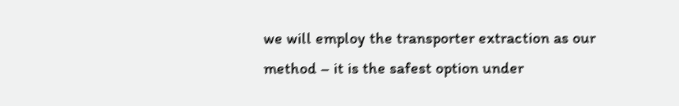we will employ the transporter extraction as our method – it is the safest option under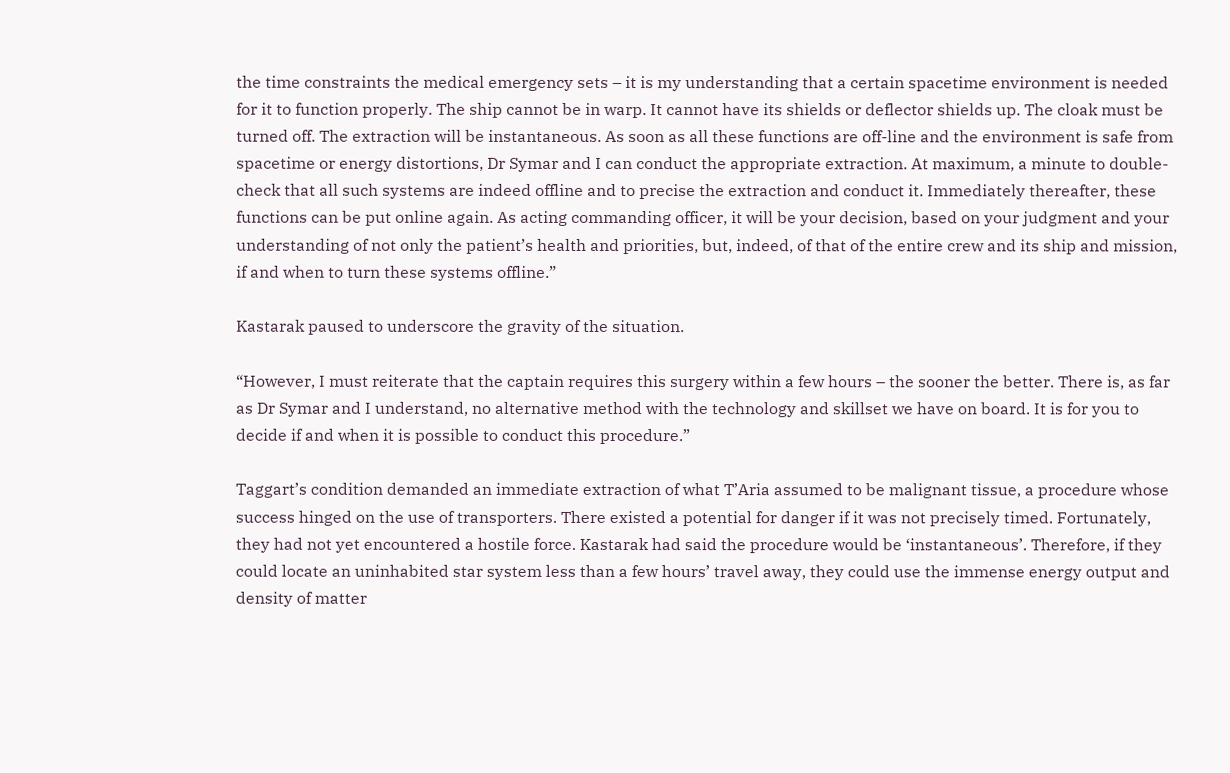the time constraints the medical emergency sets – it is my understanding that a certain spacetime environment is needed for it to function properly. The ship cannot be in warp. It cannot have its shields or deflector shields up. The cloak must be turned off. The extraction will be instantaneous. As soon as all these functions are off-line and the environment is safe from spacetime or energy distortions, Dr Symar and I can conduct the appropriate extraction. At maximum, a minute to double-check that all such systems are indeed offline and to precise the extraction and conduct it. Immediately thereafter, these functions can be put online again. As acting commanding officer, it will be your decision, based on your judgment and your understanding of not only the patient’s health and priorities, but, indeed, of that of the entire crew and its ship and mission, if and when to turn these systems offline.”

Kastarak paused to underscore the gravity of the situation.

“However, I must reiterate that the captain requires this surgery within a few hours – the sooner the better. There is, as far as Dr Symar and I understand, no alternative method with the technology and skillset we have on board. It is for you to decide if and when it is possible to conduct this procedure.”

Taggart’s condition demanded an immediate extraction of what T’Aria assumed to be malignant tissue, a procedure whose success hinged on the use of transporters. There existed a potential for danger if it was not precisely timed. Fortunately, they had not yet encountered a hostile force. Kastarak had said the procedure would be ‘instantaneous’. Therefore, if they could locate an uninhabited star system less than a few hours’ travel away, they could use the immense energy output and density of matter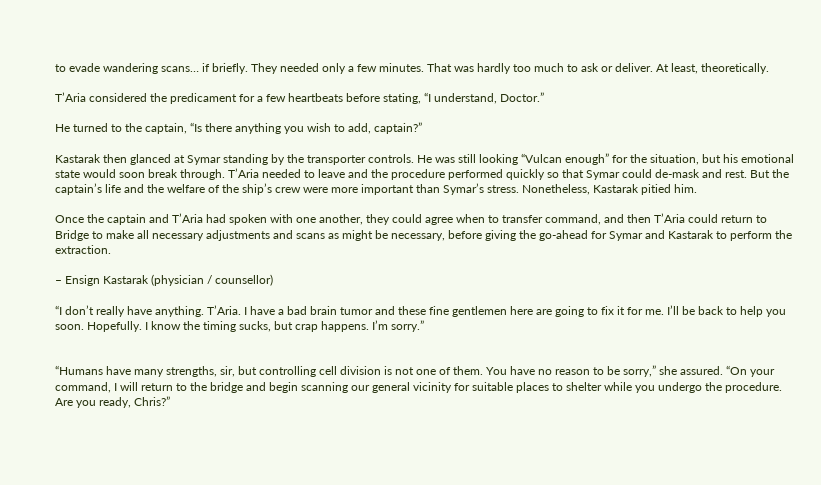to evade wandering scans… if briefly. They needed only a few minutes. That was hardly too much to ask or deliver. At least, theoretically.

T’Aria considered the predicament for a few heartbeats before stating, “I understand, Doctor.”

He turned to the captain, “Is there anything you wish to add, captain?”

Kastarak then glanced at Symar standing by the transporter controls. He was still looking “Vulcan enough” for the situation, but his emotional state would soon break through. T’Aria needed to leave and the procedure performed quickly so that Symar could de-mask and rest. But the captain’s life and the welfare of the ship’s crew were more important than Symar’s stress. Nonetheless, Kastarak pitied him.

Once the captain and T’Aria had spoken with one another, they could agree when to transfer command, and then T’Aria could return to Bridge to make all necessary adjustments and scans as might be necessary, before giving the go-ahead for Symar and Kastarak to perform the extraction.

– Ensign Kastarak (physician / counsellor)

“I don’t really have anything. T’Aria. I have a bad brain tumor and these fine gentlemen here are going to fix it for me. I’ll be back to help you soon. Hopefully. I know the timing sucks, but crap happens. I’m sorry.”


“Humans have many strengths, sir, but controlling cell division is not one of them. You have no reason to be sorry,” she assured. “On your command, I will return to the bridge and begin scanning our general vicinity for suitable places to shelter while you undergo the procedure. Are you ready, Chris?”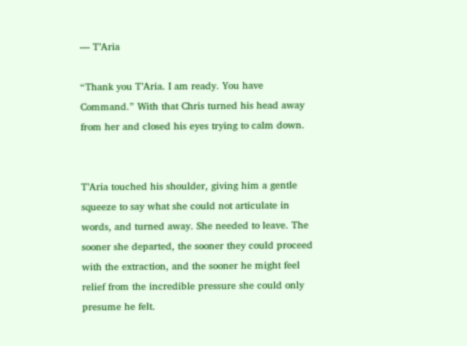— T’Aria

“Thank you T’Aria. I am ready. You have Command.” With that Chris turned his head away from her and closed his eyes trying to calm down.


T’Aria touched his shoulder, giving him a gentle squeeze to say what she could not articulate in words, and turned away. She needed to leave. The sooner she departed, the sooner they could proceed with the extraction, and the sooner he might feel relief from the incredible pressure she could only presume he felt.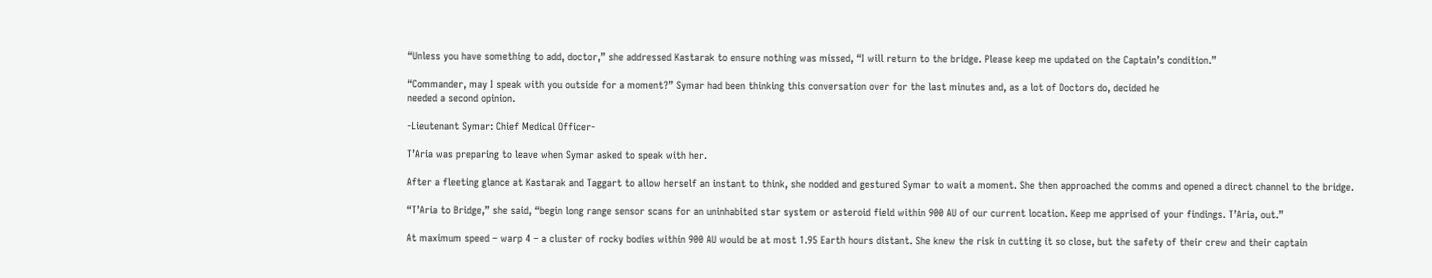“Unless you have something to add, doctor,” she addressed Kastarak to ensure nothing was missed, “I will return to the bridge. Please keep me updated on the Captain’s condition.”

“Commander, may I speak with you outside for a moment?” Symar had been thinking this conversation over for the last minutes and, as a lot of Doctors do, decided he
needed a second opinion.

-Lieutenant Symar: Chief Medical Officer-

T’Aria was preparing to leave when Symar asked to speak with her.

After a fleeting glance at Kastarak and Taggart to allow herself an instant to think, she nodded and gestured Symar to wait a moment. She then approached the comms and opened a direct channel to the bridge.

“T’Aria to Bridge,” she said, “begin long range sensor scans for an uninhabited star system or asteroid field within 900 AU of our current location. Keep me apprised of your findings. T’Aria, out.”

At maximum speed – warp 4 – a cluster of rocky bodies within 900 AU would be at most 1.95 Earth hours distant. She knew the risk in cutting it so close, but the safety of their crew and their captain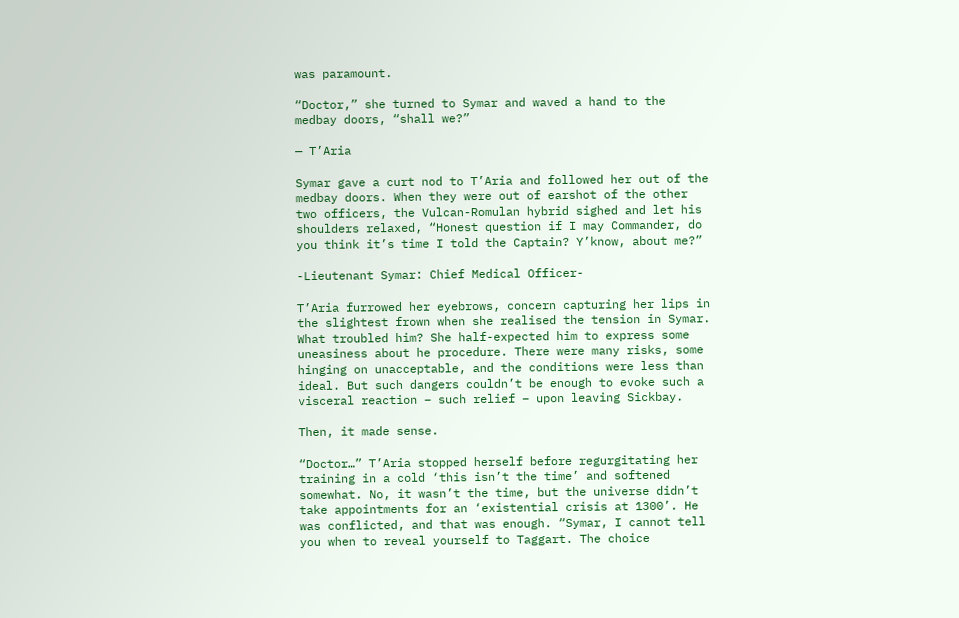was paramount.

“Doctor,” she turned to Symar and waved a hand to the medbay doors, “shall we?”

— T’Aria

Symar gave a curt nod to T’Aria and followed her out of the medbay doors. When they were out of earshot of the other two officers, the Vulcan-Romulan hybrid sighed and let his shoulders relaxed, “Honest question if I may Commander, do you think it’s time I told the Captain? Y’know, about me?”

-Lieutenant Symar: Chief Medical Officer-

T’Aria furrowed her eyebrows, concern capturing her lips in the slightest frown when she realised the tension in Symar. What troubled him? She half-expected him to express some uneasiness about he procedure. There were many risks, some hinging on unacceptable, and the conditions were less than ideal. But such dangers couldn’t be enough to evoke such a visceral reaction – such relief – upon leaving Sickbay.

Then, it made sense.

“Doctor…” T’Aria stopped herself before regurgitating her training in a cold ‘this isn’t the time’ and softened somewhat. No, it wasn’t the time, but the universe didn’t take appointments for an ‘existential crisis at 1300’. He was conflicted, and that was enough. “Symar, I cannot tell you when to reveal yourself to Taggart. The choice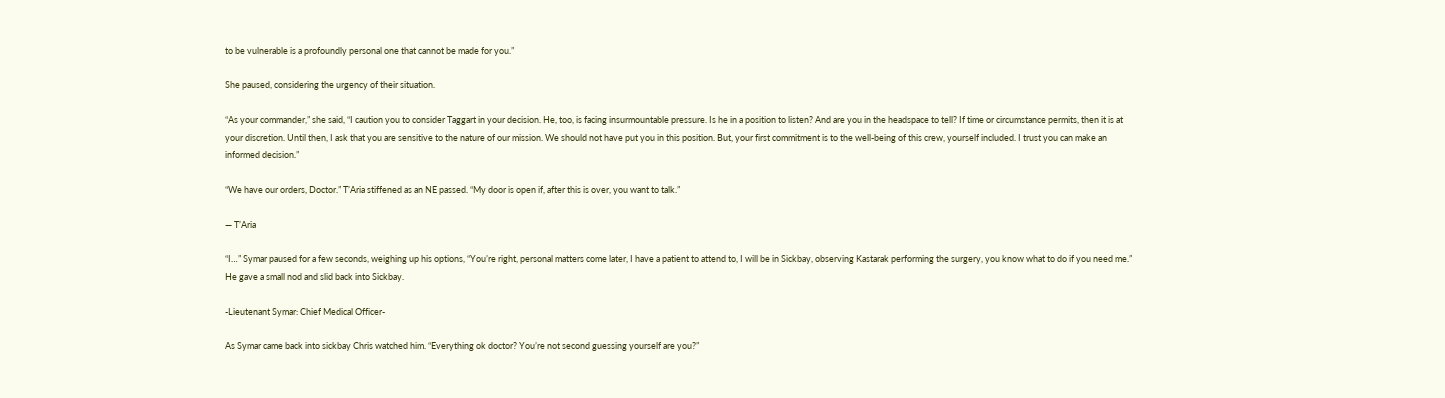to be vulnerable is a profoundly personal one that cannot be made for you.”

She paused, considering the urgency of their situation.

“As your commander,” she said, “I caution you to consider Taggart in your decision. He, too, is facing insurmountable pressure. Is he in a position to listen? And are you in the headspace to tell? If time or circumstance permits, then it is at your discretion. Until then, I ask that you are sensitive to the nature of our mission. We should not have put you in this position. But, your first commitment is to the well-being of this crew, yourself included. I trust you can make an informed decision.”

“We have our orders, Doctor.” T’Aria stiffened as an NE passed. “My door is open if, after this is over, you want to talk.”

— T’Aria

“I…” Symar paused for a few seconds, weighing up his options, “You’re right, personal matters come later, I have a patient to attend to, I will be in Sickbay, observing Kastarak performing the surgery, you know what to do if you need me.” He gave a small nod and slid back into Sickbay.

-Lieutenant Symar: Chief Medical Officer-

As Symar came back into sickbay Chris watched him. “Everything ok doctor? You’re not second guessing yourself are you?”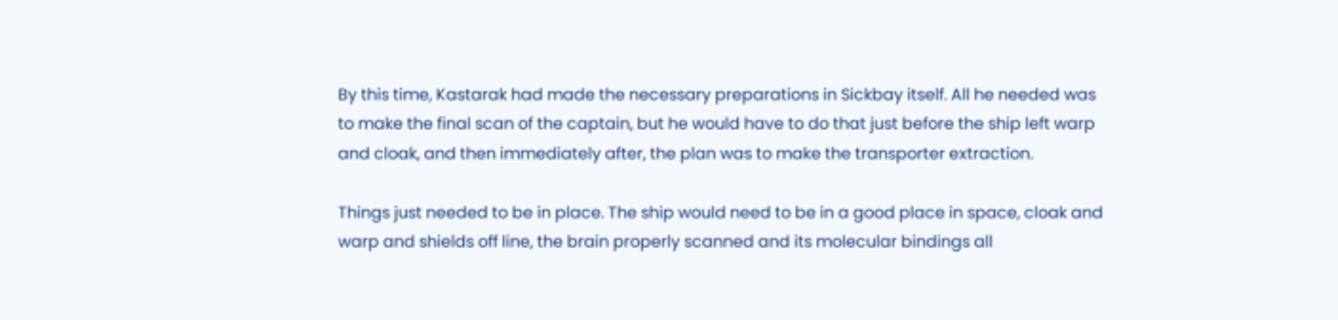By this time, Kastarak had made the necessary preparations in Sickbay itself. All he needed was to make the final scan of the captain, but he would have to do that just before the ship left warp and cloak, and then immediately after, the plan was to make the transporter extraction.

Things just needed to be in place. The ship would need to be in a good place in space, cloak and warp and shields off line, the brain properly scanned and its molecular bindings all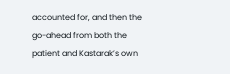accounted for, and then the go-ahead from both the patient and Kastarak’s own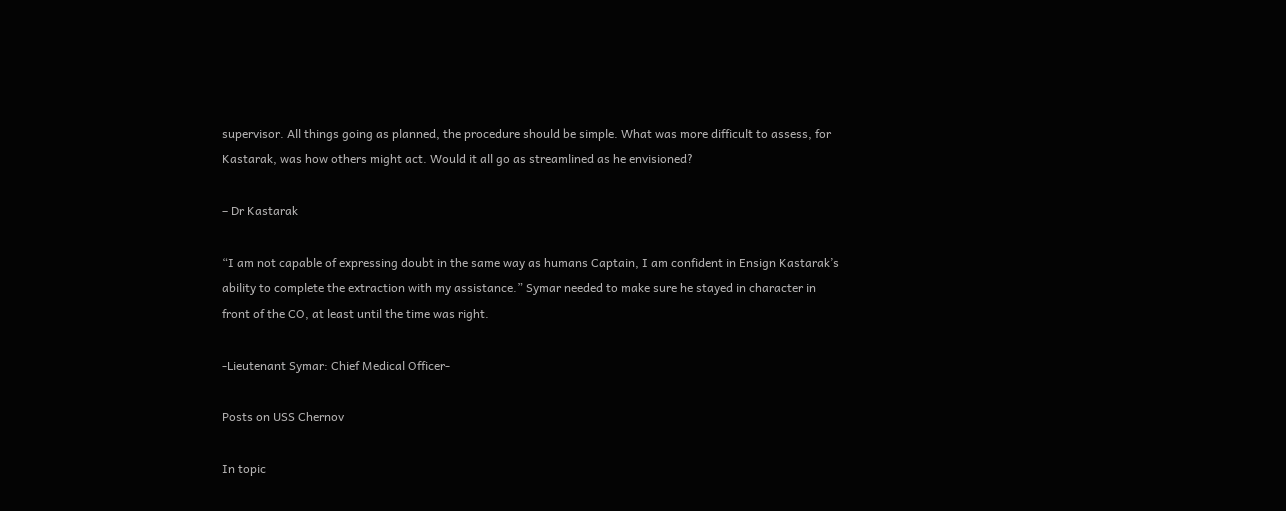supervisor. All things going as planned, the procedure should be simple. What was more difficult to assess, for Kastarak, was how others might act. Would it all go as streamlined as he envisioned?

– Dr Kastarak

“I am not capable of expressing doubt in the same way as humans Captain, I am confident in Ensign Kastarak’s ability to complete the extraction with my assistance.” Symar needed to make sure he stayed in character in front of the CO, at least until the time was right.

-Lieutenant Symar: Chief Medical Officer-

Posts on USS Chernov

In topic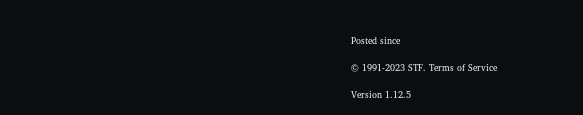Posted since

© 1991-2023 STF. Terms of Service

Version 1.12.5